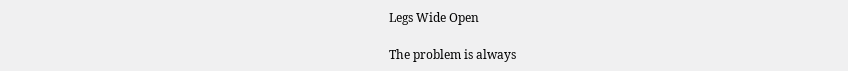Legs Wide Open

The problem is always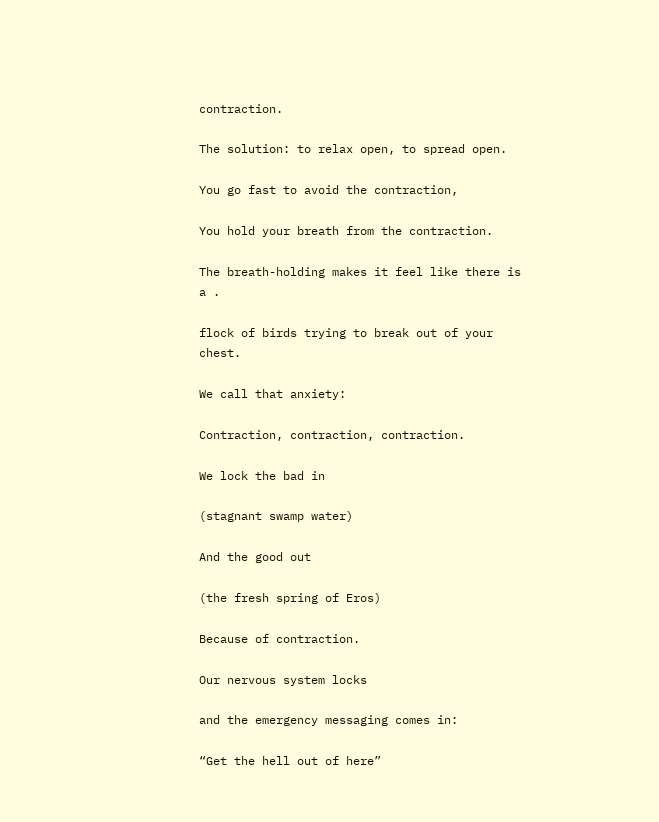contraction.

The solution: to relax open, to spread open.

You go fast to avoid the contraction,

You hold your breath from the contraction.

The breath-holding makes it feel like there is a .

flock of birds trying to break out of your chest.

We call that anxiety:

Contraction, contraction, contraction.

We lock the bad in

(stagnant swamp water)

And the good out

(the fresh spring of Eros)

Because of contraction.

Our nervous system locks

and the emergency messaging comes in:

“Get the hell out of here”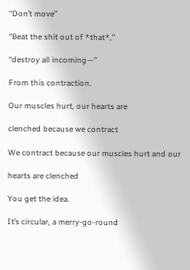“Don’t move”

“Beat the shit out of *that*,”

“destroy all incoming—”

From this contraction.

Our muscles hurt, our hearts are

clenched because we contract

We contract because our muscles hurt and our

hearts are clenched

You get the idea.

It’s circular, a merry-go-round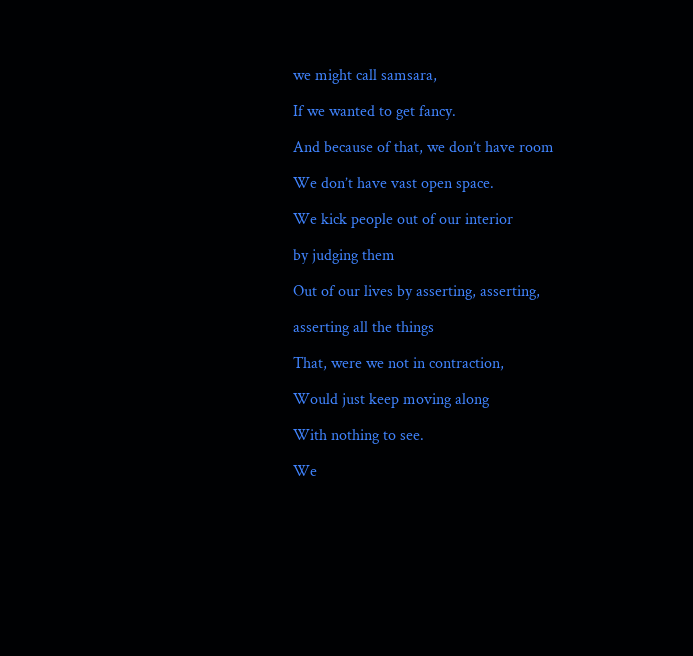we might call samsara,

If we wanted to get fancy.

And because of that, we don’t have room

We don’t have vast open space.

We kick people out of our interior

by judging them

Out of our lives by asserting, asserting,

asserting all the things

That, were we not in contraction,

Would just keep moving along

With nothing to see.

We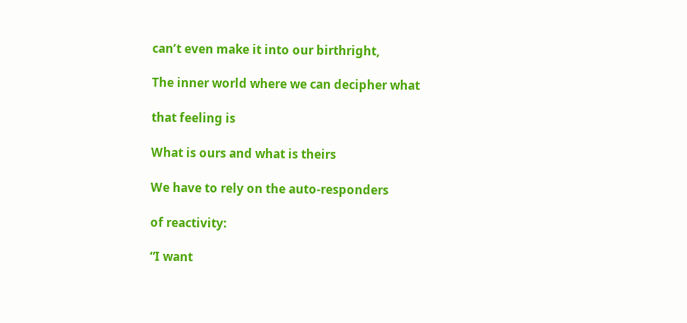can’t even make it into our birthright,

The inner world where we can decipher what

that feeling is

What is ours and what is theirs

We have to rely on the auto-responders

of reactivity:

“I want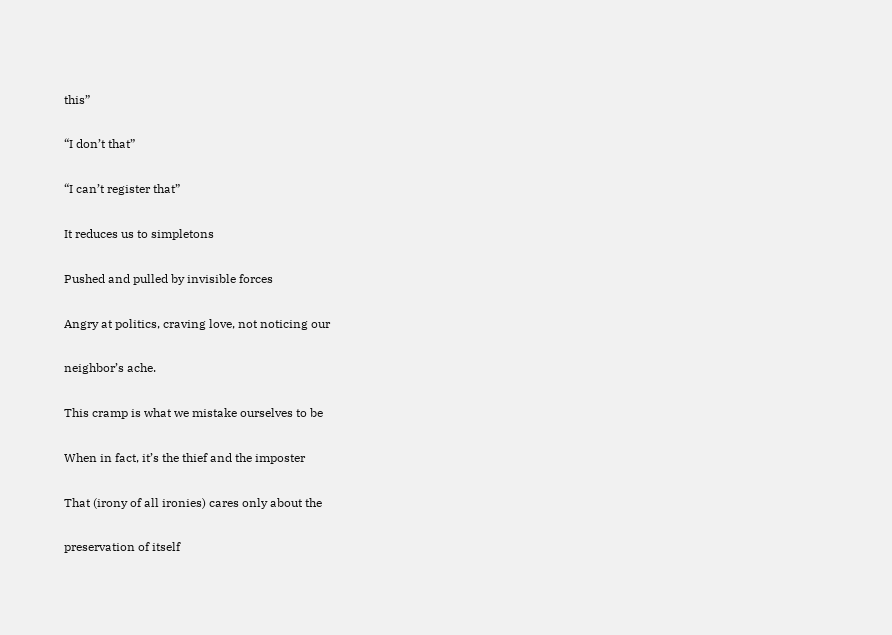this”

“I don’t that”

“I can’t register that”

It reduces us to simpletons

Pushed and pulled by invisible forces

Angry at politics, craving love, not noticing our

neighbor’s ache.

This cramp is what we mistake ourselves to be

When in fact, it’s the thief and the imposter

That (irony of all ironies) cares only about the

preservation of itself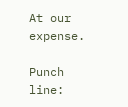At our expense.

Punch line: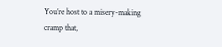You’re host to a misery-making cramp that,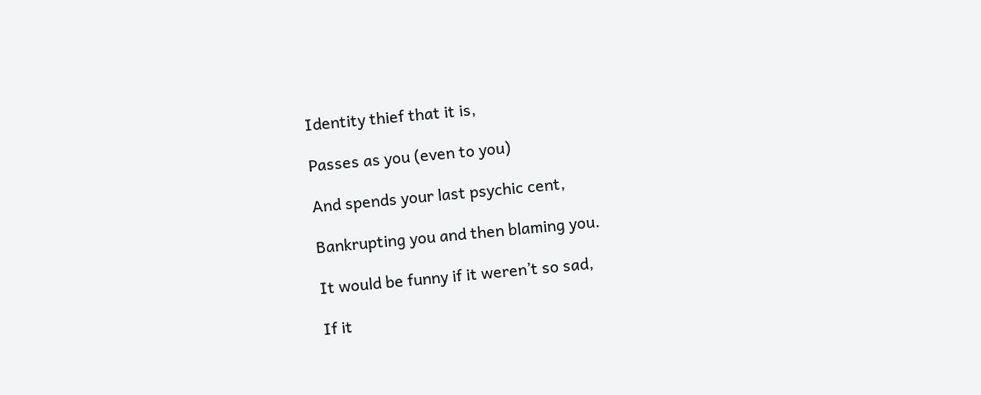Identity thief that it is,

Passes as you (even to you)

And spends your last psychic cent,

Bankrupting you and then blaming you.

It would be funny if it weren’t so sad,

If it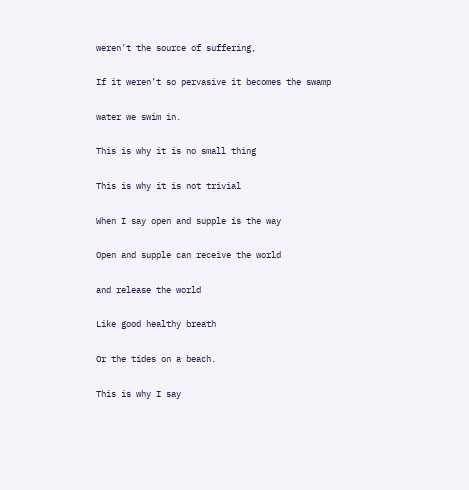weren’t the source of suffering,

If it weren’t so pervasive it becomes the swamp

water we swim in.

This is why it is no small thing

This is why it is not trivial

When I say open and supple is the way

Open and supple can receive the world

and release the world

Like good healthy breath

Or the tides on a beach.

This is why I say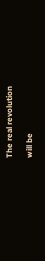The real revolution

will be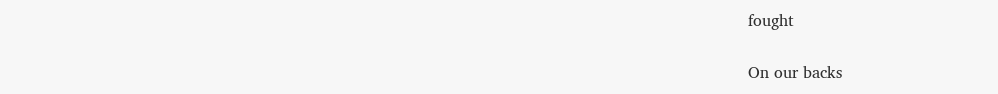fought

On our backs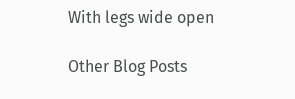With legs wide open

Other Blog Posts